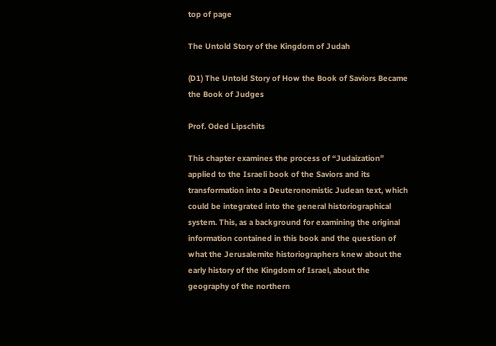top of page

The Untold Story of the Kingdom of Judah

(D1) The Untold Story of How the Book of Saviors Became the Book of Judges

Prof. Oded Lipschits

This chapter examines the process of “Judaization” applied to the Israeli book of the Saviors and its transformation into a Deuteronomistic Judean text, which could be integrated into the general historiographical system. This, as a background for examining the original information contained in this book and the question of what the Jerusalemite historiographers knew about the early history of the Kingdom of Israel, about the geography of the northern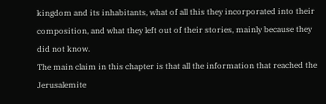kingdom and its inhabitants, what of all this they incorporated into their composition, and what they left out of their stories, mainly because they did not know.
The main claim in this chapter is that all the information that reached the Jerusalemite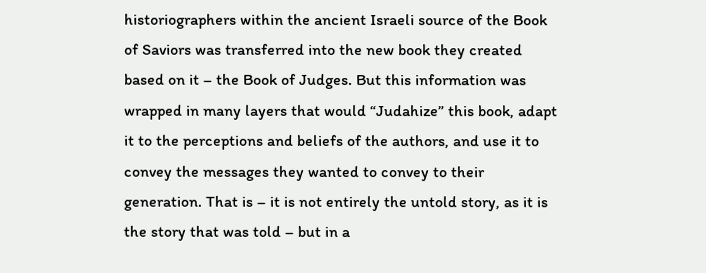historiographers within the ancient Israeli source of the Book of Saviors was transferred into the new book they created based on it – the Book of Judges. But this information was wrapped in many layers that would “Judahize” this book, adapt it to the perceptions and beliefs of the authors, and use it to convey the messages they wanted to convey to their generation. That is – it is not entirely the untold story, as it is the story that was told – but in a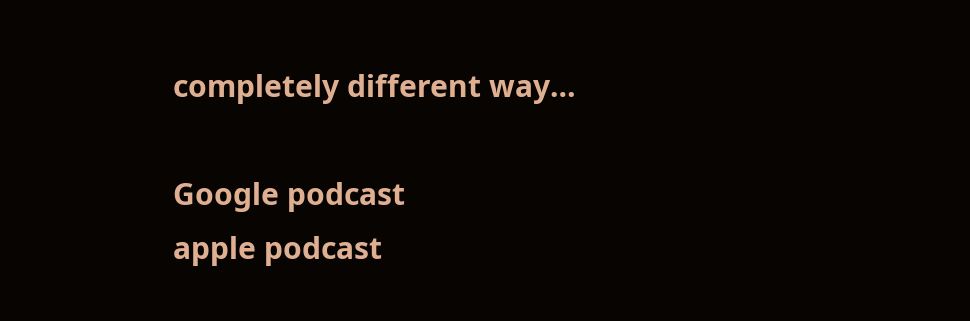completely different way…

Google podcast
apple podcast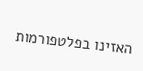האזינו בפלטפורמות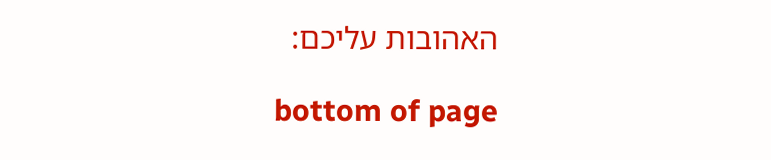האהובות עליכם:

bottom of page